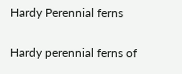Hardy Perennial ferns

Hardy perennial ferns of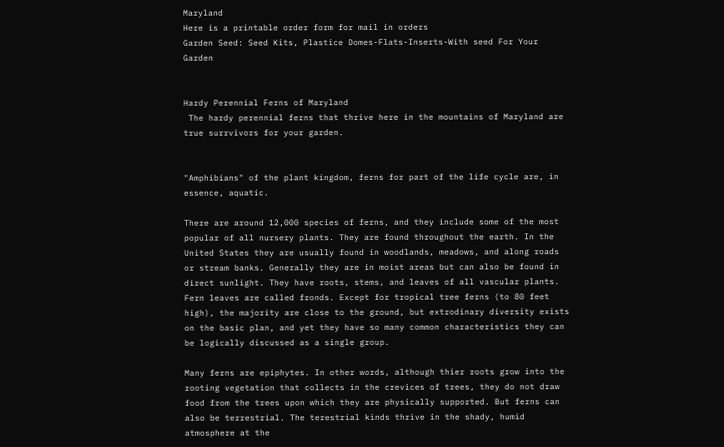Maryland
Here is a printable order form for mail in orders
Garden Seed: Seed Kits, Plastice Domes-Flats-Inserts-With seed For Your Garden


Hardy Perennial Ferns of Maryland
 The hardy perennial ferns that thrive here in the mountains of Maryland are true surrvivors for your garden.


"Amphibians" of the plant kingdom, ferns for part of the life cycle are, in essence, aquatic.

There are around 12,000 species of ferns, and they include some of the most popular of all nursery plants. They are found throughout the earth. In the United States they are usually found in woodlands, meadows, and along roads or stream banks. Generally they are in moist areas but can also be found in direct sunlight. They have roots, stems, and leaves of all vascular plants. Fern leaves are called fronds. Except for tropical tree ferns (to 80 feet high), the majority are close to the ground, but extrodinary diversity exists on the basic plan, and yet they have so many common characteristics they can be logically discussed as a single group.

Many ferns are epiphytes. In other words, although thier roots grow into the rooting vegetation that collects in the crevices of trees, they do not draw food from the trees upon which they are physically supported. But ferns can also be terrestrial. The terestrial kinds thrive in the shady, humid atmosphere at the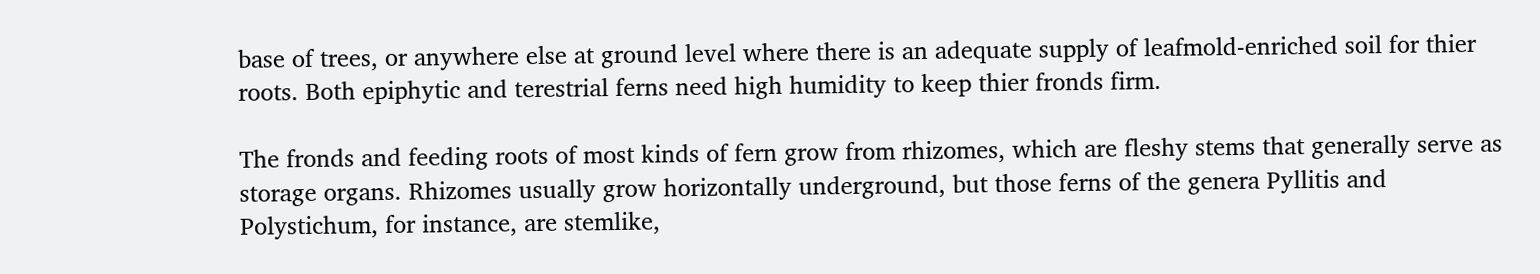base of trees, or anywhere else at ground level where there is an adequate supply of leafmold-enriched soil for thier roots. Both epiphytic and terestrial ferns need high humidity to keep thier fronds firm.

The fronds and feeding roots of most kinds of fern grow from rhizomes, which are fleshy stems that generally serve as storage organs. Rhizomes usually grow horizontally underground, but those ferns of the genera Pyllitis and Polystichum, for instance, are stemlike,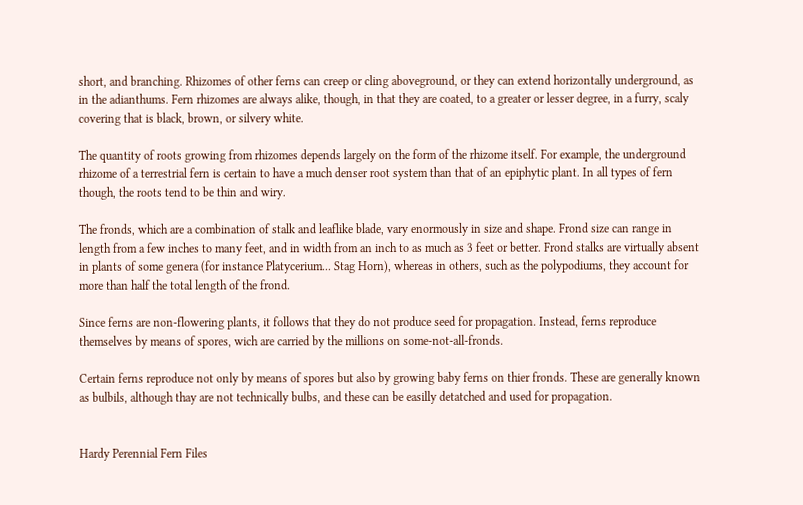short, and branching. Rhizomes of other ferns can creep or cling aboveground, or they can extend horizontally underground, as in the adianthums. Fern rhizomes are always alike, though, in that they are coated, to a greater or lesser degree, in a furry, scaly covering that is black, brown, or silvery white.

The quantity of roots growing from rhizomes depends largely on the form of the rhizome itself. For example, the underground rhizome of a terrestrial fern is certain to have a much denser root system than that of an epiphytic plant. In all types of fern though, the roots tend to be thin and wiry.

The fronds, which are a combination of stalk and leaflike blade, vary enormously in size and shape. Frond size can range in length from a few inches to many feet, and in width from an inch to as much as 3 feet or better. Frond stalks are virtually absent in plants of some genera (for instance Platycerium... Stag Horn), whereas in others, such as the polypodiums, they account for more than half the total length of the frond.

Since ferns are non-flowering plants, it follows that they do not produce seed for propagation. Instead, ferns reproduce themselves by means of spores, wich are carried by the millions on some-not-all-fronds.

Certain ferns reproduce not only by means of spores but also by growing baby ferns on thier fronds. These are generally known as bulbils, although thay are not technically bulbs, and these can be easilly detatched and used for propagation.


Hardy Perennial Fern Files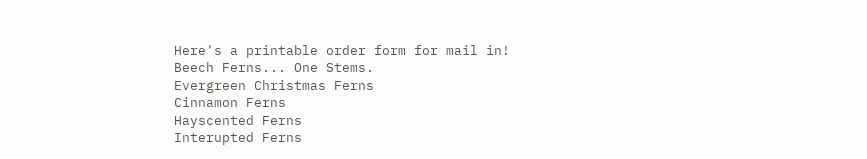Here's a printable order form for mail in!
Beech Ferns... One Stems.
Evergreen Christmas Ferns
Cinnamon Ferns
Hayscented Ferns
Interupted Ferns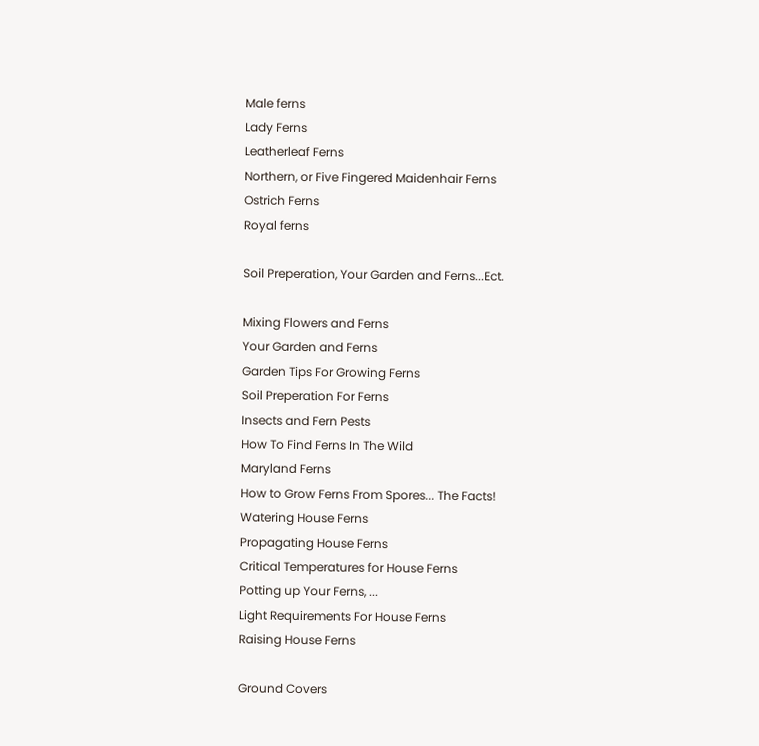Male ferns
Lady Ferns
Leatherleaf Ferns
Northern, or Five Fingered Maidenhair Ferns
Ostrich Ferns
Royal ferns

Soil Preperation, Your Garden and Ferns...Ect.

Mixing Flowers and Ferns
Your Garden and Ferns
Garden Tips For Growing Ferns
Soil Preperation For Ferns
Insects and Fern Pests
How To Find Ferns In The Wild
Maryland Ferns
How to Grow Ferns From Spores... The Facts!
Watering House Ferns
Propagating House Ferns
Critical Temperatures for House Ferns
Potting up Your Ferns, ...
Light Requirements For House Ferns
Raising House Ferns

Ground Covers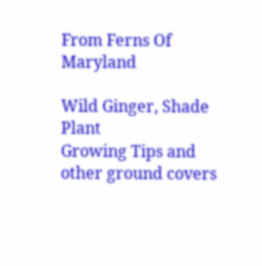From Ferns Of Maryland

Wild Ginger, Shade Plant
Growing Tips and other ground covers